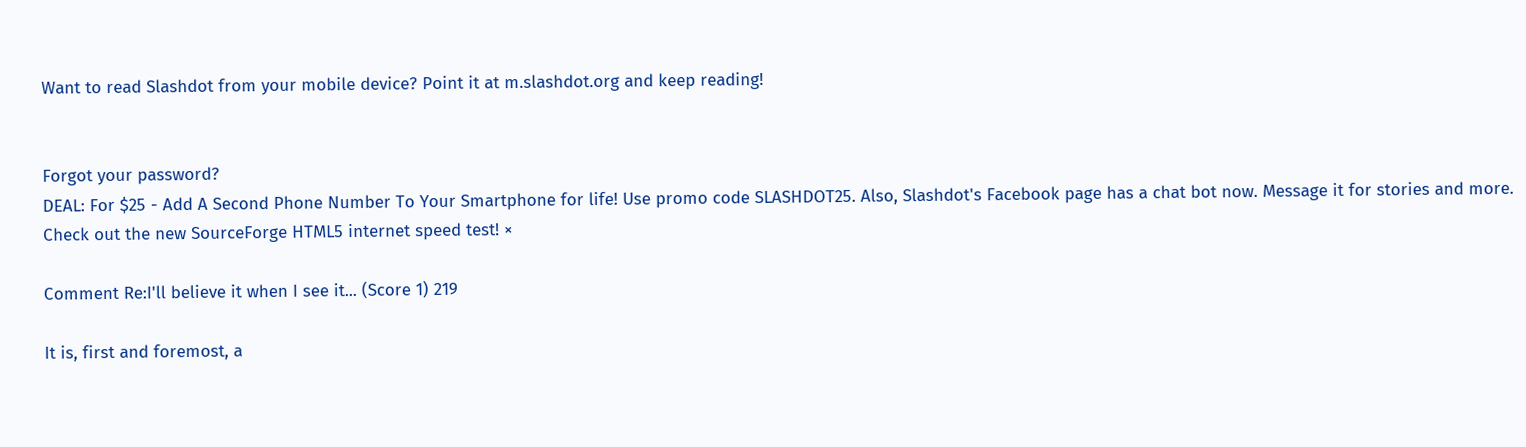Want to read Slashdot from your mobile device? Point it at m.slashdot.org and keep reading!


Forgot your password?
DEAL: For $25 - Add A Second Phone Number To Your Smartphone for life! Use promo code SLASHDOT25. Also, Slashdot's Facebook page has a chat bot now. Message it for stories and more. Check out the new SourceForge HTML5 internet speed test! ×

Comment Re:I'll believe it when I see it... (Score 1) 219

It is, first and foremost, a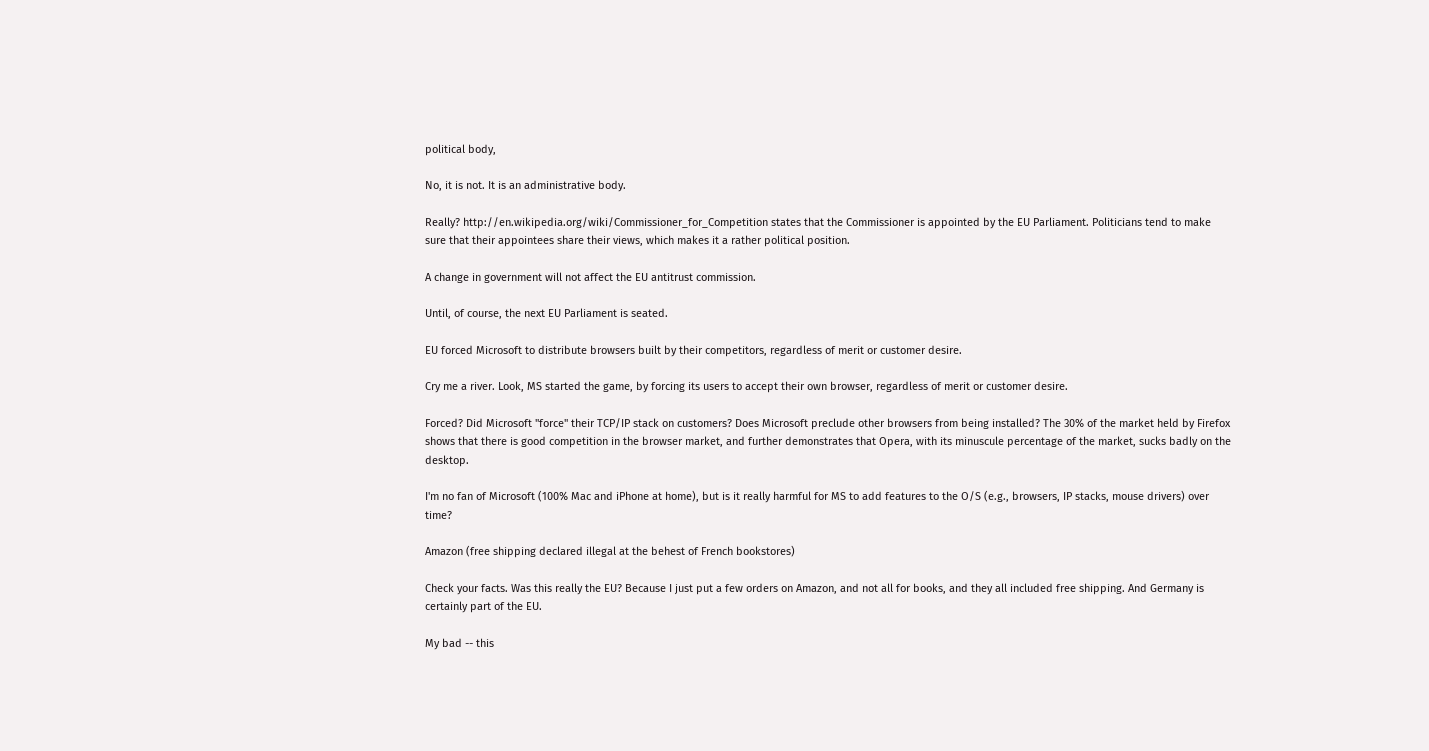political body,

No, it is not. It is an administrative body.

Really? http://en.wikipedia.org/wiki/Commissioner_for_Competition states that the Commissioner is appointed by the EU Parliament. Politicians tend to make sure that their appointees share their views, which makes it a rather political position.

A change in government will not affect the EU antitrust commission.

Until, of course, the next EU Parliament is seated.

EU forced Microsoft to distribute browsers built by their competitors, regardless of merit or customer desire.

Cry me a river. Look, MS started the game, by forcing its users to accept their own browser, regardless of merit or customer desire.

Forced? Did Microsoft "force" their TCP/IP stack on customers? Does Microsoft preclude other browsers from being installed? The 30% of the market held by Firefox shows that there is good competition in the browser market, and further demonstrates that Opera, with its minuscule percentage of the market, sucks badly on the desktop.

I'm no fan of Microsoft (100% Mac and iPhone at home), but is it really harmful for MS to add features to the O/S (e.g., browsers, IP stacks, mouse drivers) over time?

Amazon (free shipping declared illegal at the behest of French bookstores)

Check your facts. Was this really the EU? Because I just put a few orders on Amazon, and not all for books, and they all included free shipping. And Germany is certainly part of the EU.

My bad -- this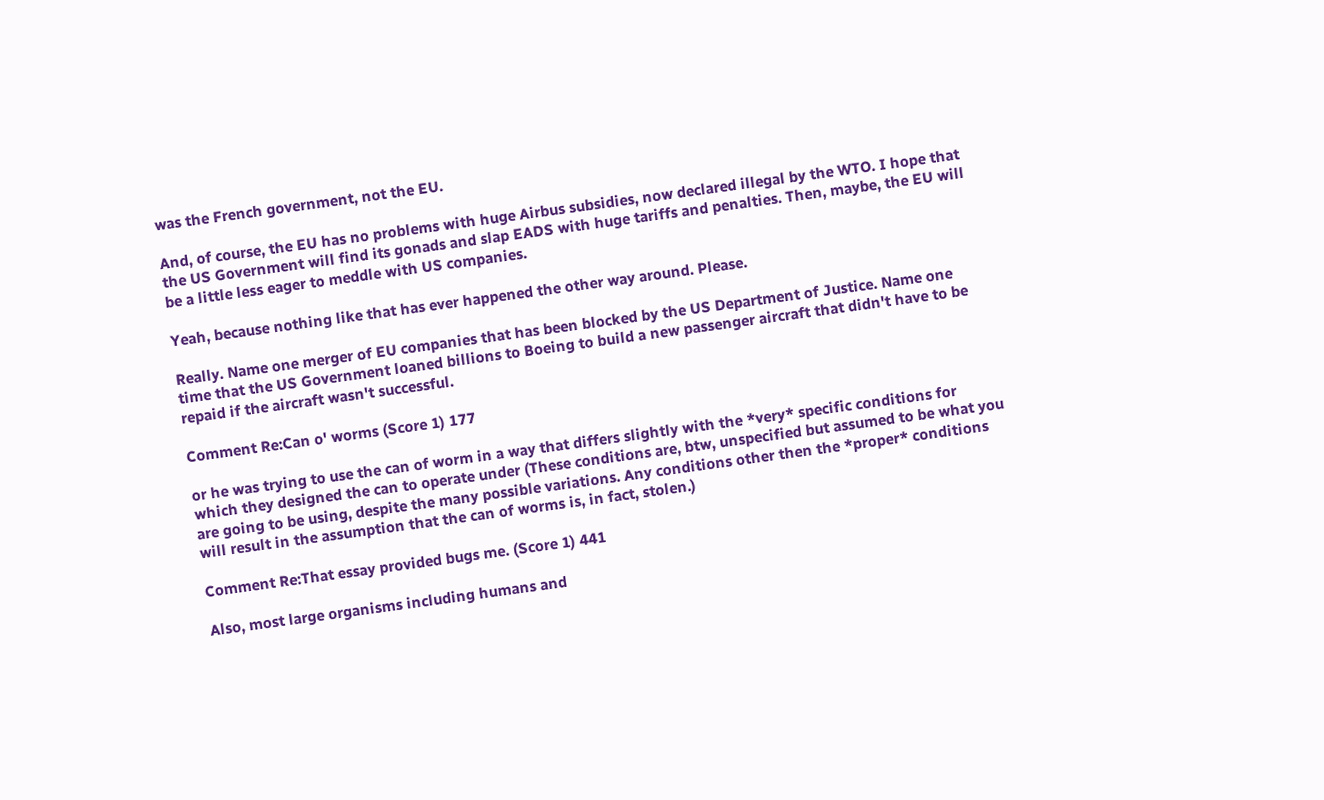was the French government, not the EU.

And, of course, the EU has no problems with huge Airbus subsidies, now declared illegal by the WTO. I hope that the US Government will find its gonads and slap EADS with huge tariffs and penalties. Then, maybe, the EU will be a little less eager to meddle with US companies.

Yeah, because nothing like that has ever happened the other way around. Please.

Really. Name one merger of EU companies that has been blocked by the US Department of Justice. Name one time that the US Government loaned billions to Boeing to build a new passenger aircraft that didn't have to be repaid if the aircraft wasn't successful.

Comment Re:Can o' worms (Score 1) 177

or he was trying to use the can of worm in a way that differs slightly with the *very* specific conditions for which they designed the can to operate under (These conditions are, btw, unspecified but assumed to be what you are going to be using, despite the many possible variations. Any conditions other then the *proper* conditions will result in the assumption that the can of worms is, in fact, stolen.)

Comment Re:That essay provided bugs me. (Score 1) 441

Also, most large organisms including humans and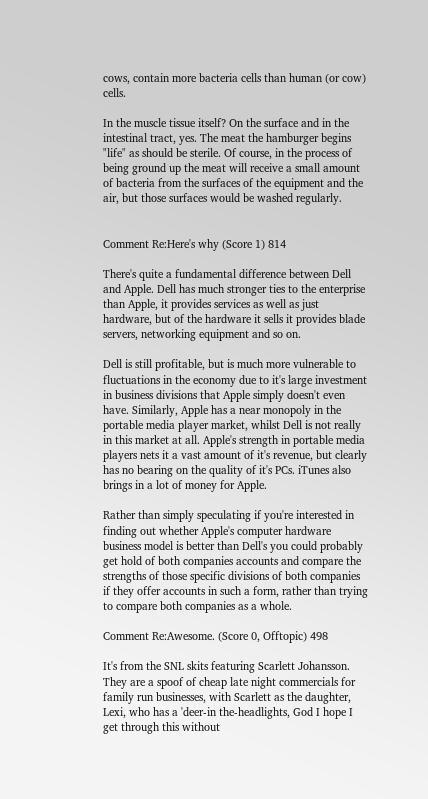cows, contain more bacteria cells than human (or cow) cells.

In the muscle tissue itself? On the surface and in the intestinal tract, yes. The meat the hamburger begins "life" as should be sterile. Of course, in the process of being ground up the meat will receive a small amount of bacteria from the surfaces of the equipment and the air, but those surfaces would be washed regularly.


Comment Re:Here's why (Score 1) 814

There's quite a fundamental difference between Dell and Apple. Dell has much stronger ties to the enterprise than Apple, it provides services as well as just hardware, but of the hardware it sells it provides blade servers, networking equipment and so on.

Dell is still profitable, but is much more vulnerable to fluctuations in the economy due to it's large investment in business divisions that Apple simply doesn't even have. Similarly, Apple has a near monopoly in the portable media player market, whilst Dell is not really in this market at all. Apple's strength in portable media players nets it a vast amount of it's revenue, but clearly has no bearing on the quality of it's PCs. iTunes also brings in a lot of money for Apple.

Rather than simply speculating if you're interested in finding out whether Apple's computer hardware business model is better than Dell's you could probably get hold of both companies accounts and compare the strengths of those specific divisions of both companies if they offer accounts in such a form, rather than trying to compare both companies as a whole.

Comment Re:Awesome. (Score 0, Offtopic) 498

It's from the SNL skits featuring Scarlett Johansson. They are a spoof of cheap late night commercials for family run businesses, with Scarlett as the daughter, Lexi, who has a 'deer-in the-headlights, God I hope I get through this without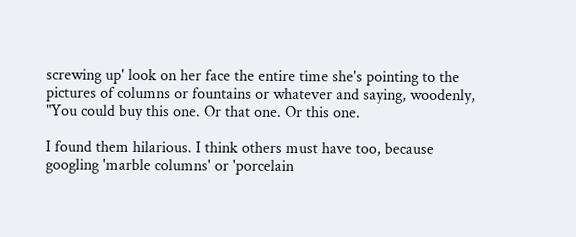screwing up' look on her face the entire time she's pointing to the pictures of columns or fountains or whatever and saying, woodenly, "You could buy this one. Or that one. Or this one.

I found them hilarious. I think others must have too, because googling 'marble columns' or 'porcelain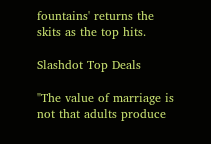fountains' returns the skits as the top hits.

Slashdot Top Deals

"The value of marriage is not that adults produce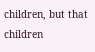children, but that children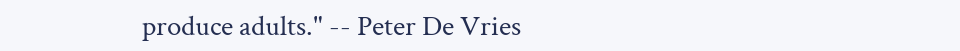produce adults." -- Peter De Vries